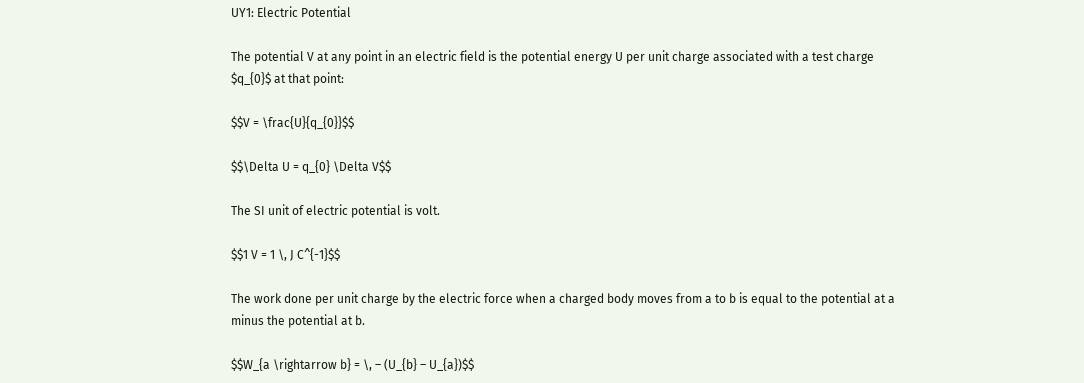UY1: Electric Potential

The potential V at any point in an electric field is the potential energy U per unit charge associated with a test charge $q_{0}$ at that point:

$$V = \frac{U}{q_{0}}$$

$$\Delta U = q_{0} \Delta V$$

The SI unit of electric potential is volt.

$$1 V = 1 \, J C^{-1}$$

The work done per unit charge by the electric force when a charged body moves from a to b is equal to the potential at a minus the potential at b.

$$W_{a \rightarrow b} = \, – (U_{b} – U_{a})$$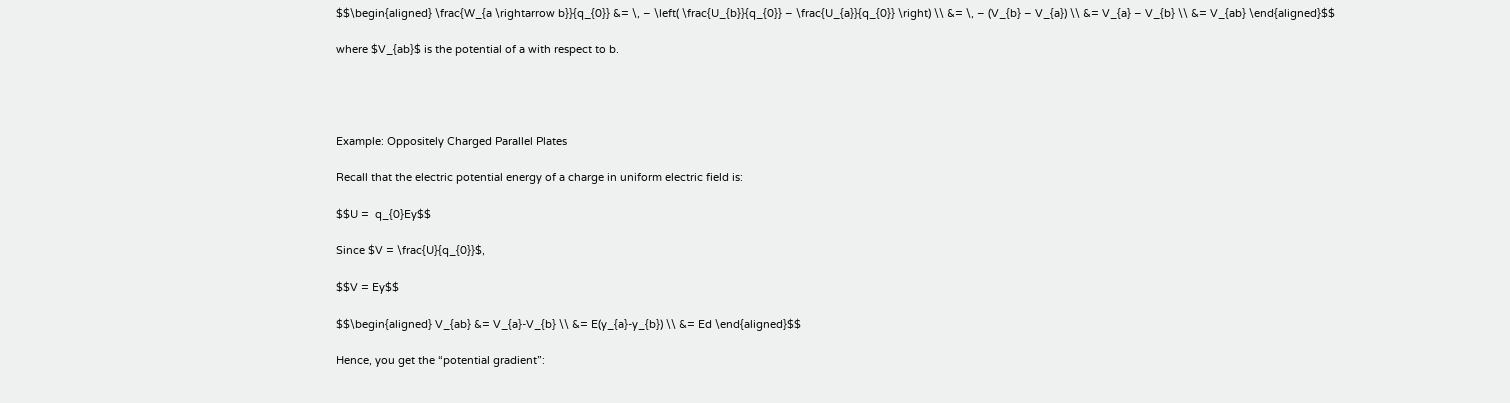$$\begin{aligned} \frac{W_{a \rightarrow b}}{q_{0}} &= \, – \left( \frac{U_{b}}{q_{0}} – \frac{U_{a}}{q_{0}} \right) \\ &= \, – (V_{b} – V_{a}) \\ &= V_{a} – V_{b} \\ &= V_{ab} \end{aligned}$$

where $V_{ab}$ is the potential of a with respect to b.




Example: Oppositely Charged Parallel Plates

Recall that the electric potential energy of a charge in uniform electric field is:

$$U =  q_{0}Ey$$

Since $V = \frac{U}{q_{0}}$,

$$V = Ey$$

$$\begin{aligned} V_{ab} &= V_{a}-V_{b} \\ &= E(y_{a}-y_{b}) \\ &= Ed \end{aligned}$$

Hence, you get the “potential gradient”: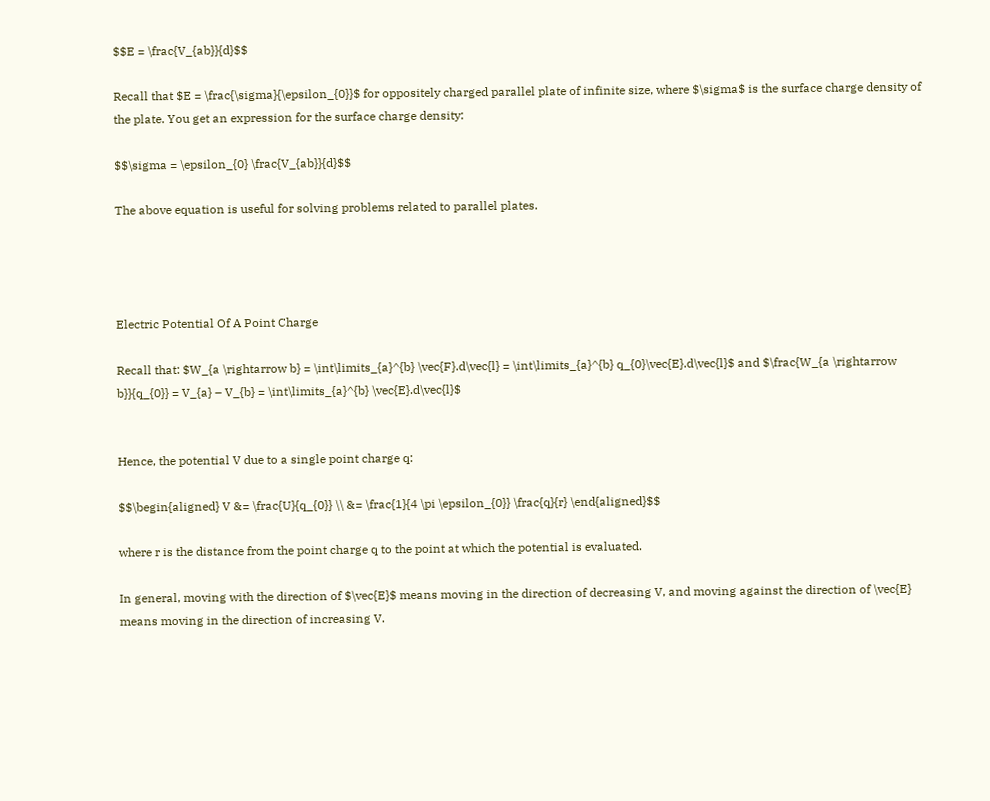$$E = \frac{V_{ab}}{d}$$

Recall that $E = \frac{\sigma}{\epsilon_{0}}$ for oppositely charged parallel plate of infinite size, where $\sigma$ is the surface charge density of the plate. You get an expression for the surface charge density:

$$\sigma = \epsilon_{0} \frac{V_{ab}}{d}$$

The above equation is useful for solving problems related to parallel plates.




Electric Potential Of A Point Charge

Recall that: $W_{a \rightarrow b} = \int\limits_{a}^{b} \vec{F}.d\vec{l} = \int\limits_{a}^{b} q_{0}\vec{E}.d\vec{l}$ and $\frac{W_{a \rightarrow b}}{q_{0}} = V_{a} – V_{b} = \int\limits_{a}^{b} \vec{E}.d\vec{l}$


Hence, the potential V due to a single point charge q:

$$\begin{aligned} V &= \frac{U}{q_{0}} \\ &= \frac{1}{4 \pi \epsilon_{0}} \frac{q}{r} \end{aligned}$$

where r is the distance from the point charge q to the point at which the potential is evaluated.

In general, moving with the direction of $\vec{E}$ means moving in the direction of decreasing V, and moving against the direction of \vec{E} means moving in the direction of increasing V.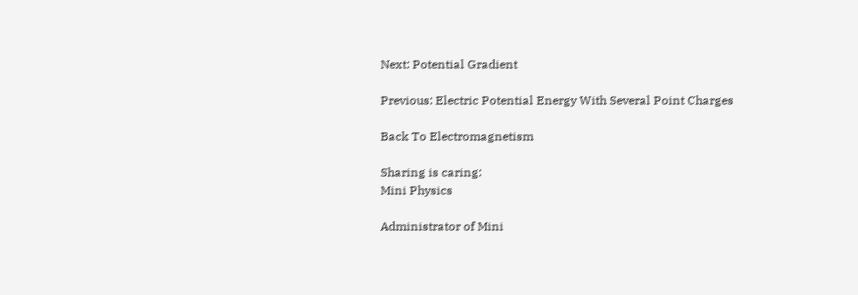Next: Potential Gradient

Previous: Electric Potential Energy With Several Point Charges

Back To Electromagnetism

Sharing is caring:
Mini Physics

Administrator of Mini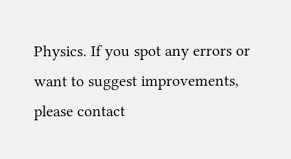Physics. If you spot any errors or want to suggest improvements, please contact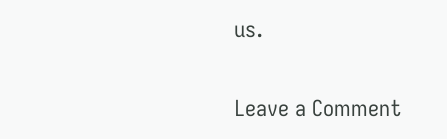us.

Leave a Comment